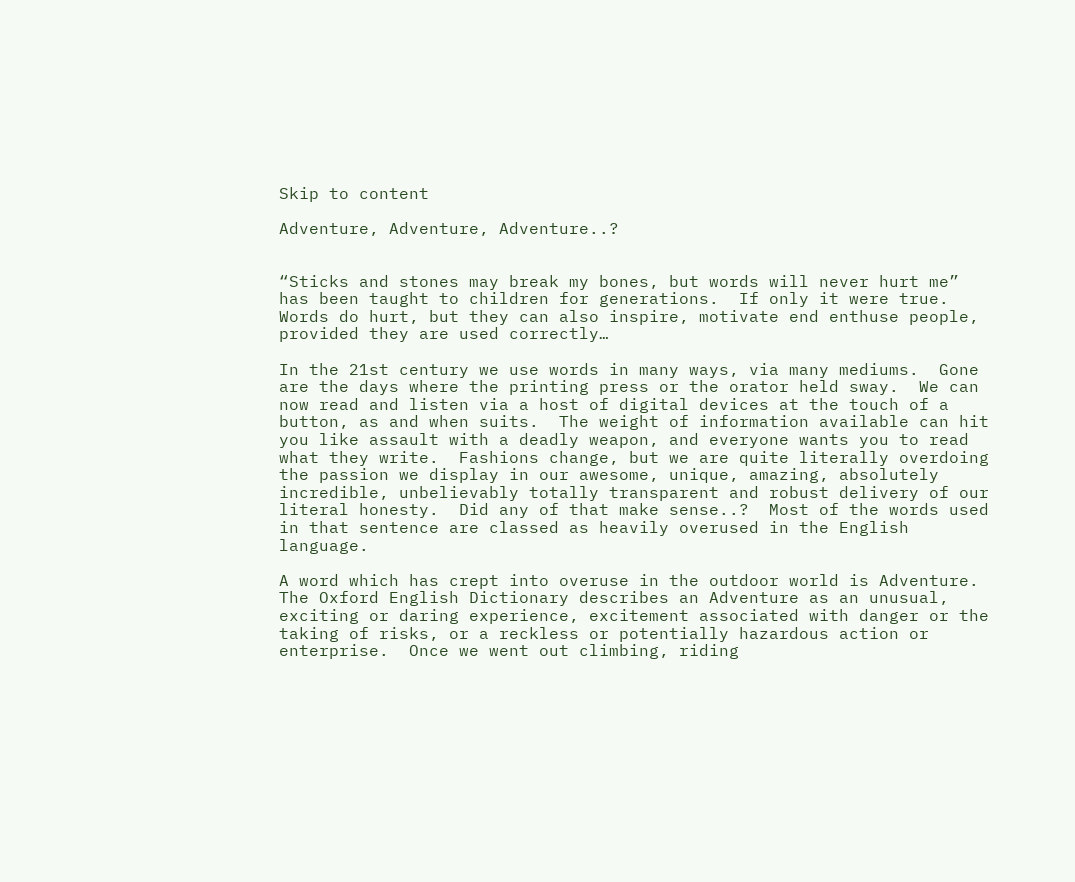Skip to content

Adventure, Adventure, Adventure..?


“Sticks and stones may break my bones, but words will never hurt me” has been taught to children for generations.  If only it were true.  Words do hurt, but they can also inspire, motivate end enthuse people, provided they are used correctly…

In the 21st century we use words in many ways, via many mediums.  Gone are the days where the printing press or the orator held sway.  We can now read and listen via a host of digital devices at the touch of a button, as and when suits.  The weight of information available can hit you like assault with a deadly weapon, and everyone wants you to read what they write.  Fashions change, but we are quite literally overdoing the passion we display in our awesome, unique, amazing, absolutely incredible, unbelievably totally transparent and robust delivery of our literal honesty.  Did any of that make sense..?  Most of the words used in that sentence are classed as heavily overused in the English language.

A word which has crept into overuse in the outdoor world is Adventure.  The Oxford English Dictionary describes an Adventure as an unusual, exciting or daring experience, excitement associated with danger or the taking of risks, or a reckless or potentially hazardous action or enterprise.  Once we went out climbing, riding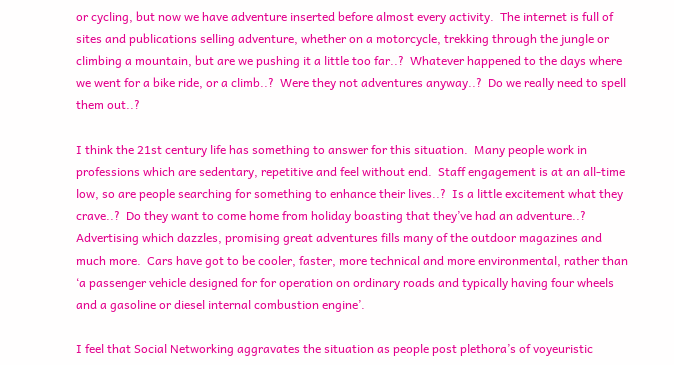or cycling, but now we have adventure inserted before almost every activity.  The internet is full of sites and publications selling adventure, whether on a motorcycle, trekking through the jungle or climbing a mountain, but are we pushing it a little too far..?  Whatever happened to the days where we went for a bike ride, or a climb..?  Were they not adventures anyway..?  Do we really need to spell them out..?

I think the 21st century life has something to answer for this situation.  Many people work in professions which are sedentary, repetitive and feel without end.  Staff engagement is at an all-time low, so are people searching for something to enhance their lives..?  Is a little excitement what they crave..?  Do they want to come home from holiday boasting that they’ve had an adventure..?  Advertising which dazzles, promising great adventures fills many of the outdoor magazines and much more.  Cars have got to be cooler, faster, more technical and more environmental, rather than ‘a passenger vehicle designed for for operation on ordinary roads and typically having four wheels and a gasoline or diesel internal combustion engine’.

I feel that Social Networking aggravates the situation as people post plethora’s of voyeuristic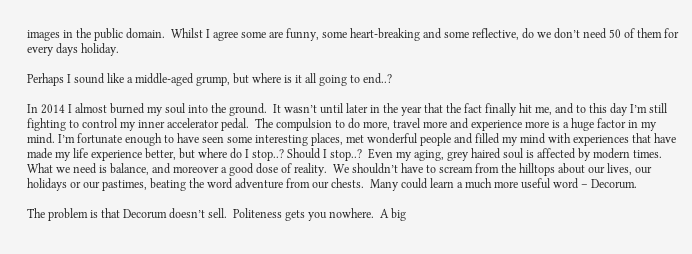images in the public domain.  Whilst I agree some are funny, some heart-breaking and some reflective, do we don’t need 50 of them for every days holiday.

Perhaps I sound like a middle-aged grump, but where is it all going to end..?

In 2014 I almost burned my soul into the ground.  It wasn’t until later in the year that the fact finally hit me, and to this day I’m still fighting to control my inner accelerator pedal.  The compulsion to do more, travel more and experience more is a huge factor in my mind. I’m fortunate enough to have seen some interesting places, met wonderful people and filled my mind with experiences that have made my life experience better, but where do I stop..? Should I stop..?  Even my aging, grey haired soul is affected by modern times.  What we need is balance, and moreover a good dose of reality.  We shouldn’t have to scream from the hilltops about our lives, our holidays or our pastimes, beating the word adventure from our chests.  Many could learn a much more useful word – Decorum.

The problem is that Decorum doesn’t sell.  Politeness gets you nowhere.  A big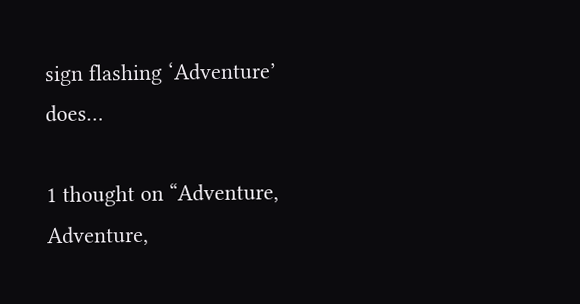sign flashing ‘Adventure’ does…

1 thought on “Adventure, Adventure,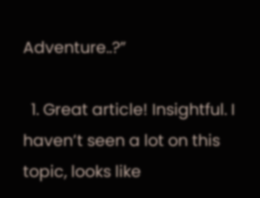Adventure..?”

  1. Great article! Insightful. I haven’t seen a lot on this topic, looks like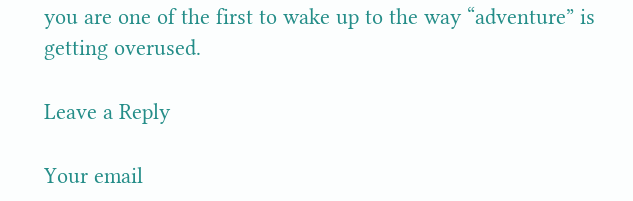you are one of the first to wake up to the way “adventure” is getting overused.

Leave a Reply

Your email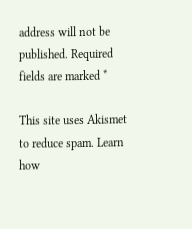address will not be published. Required fields are marked *

This site uses Akismet to reduce spam. Learn how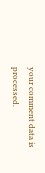your comment data is processed.